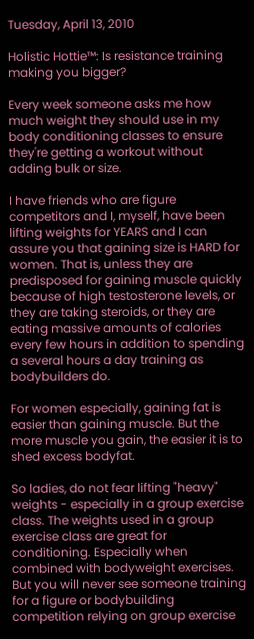Tuesday, April 13, 2010

Holistic Hottie™: Is resistance training making you bigger?

Every week someone asks me how much weight they should use in my body conditioning classes to ensure they're getting a workout without adding bulk or size.

I have friends who are figure competitors and I, myself, have been lifting weights for YEARS and I can assure you that gaining size is HARD for women. That is, unless they are predisposed for gaining muscle quickly because of high testosterone levels, or they are taking steroids, or they are eating massive amounts of calories every few hours in addition to spending a several hours a day training as bodybuilders do.

For women especially, gaining fat is easier than gaining muscle. But the more muscle you gain, the easier it is to shed excess bodyfat.

So ladies, do not fear lifting "heavy" weights - especially in a group exercise class. The weights used in a group exercise class are great for conditioning. Especially when combined with bodyweight exercises. But you will never see someone training for a figure or bodybuilding competition relying on group exercise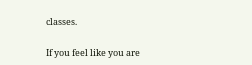classes.

If you feel like you are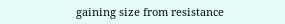gaining size from resistance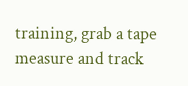training, grab a tape measure and track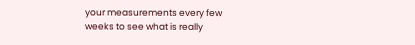your measurements every few weeks to see what is really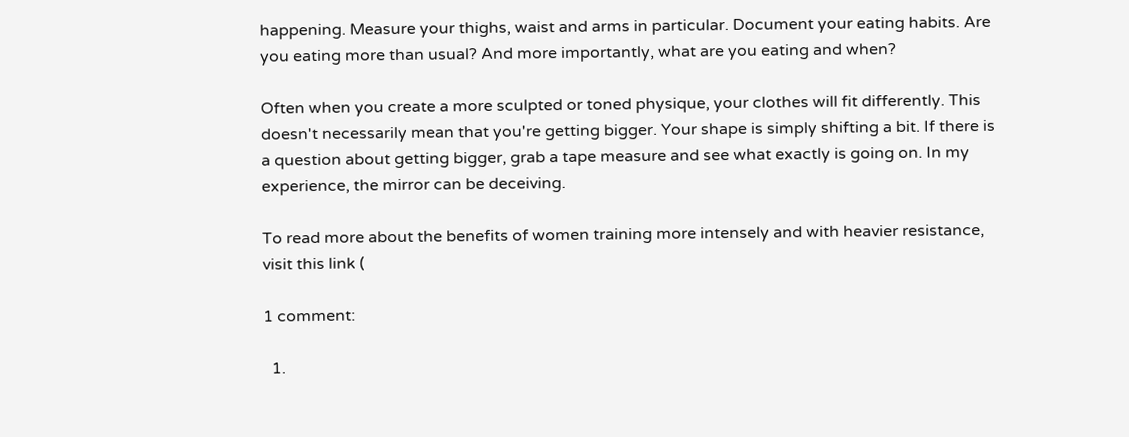happening. Measure your thighs, waist and arms in particular. Document your eating habits. Are you eating more than usual? And more importantly, what are you eating and when?

Often when you create a more sculpted or toned physique, your clothes will fit differently. This doesn't necessarily mean that you're getting bigger. Your shape is simply shifting a bit. If there is a question about getting bigger, grab a tape measure and see what exactly is going on. In my experience, the mirror can be deceiving.

To read more about the benefits of women training more intensely and with heavier resistance, visit this link (

1 comment:

  1.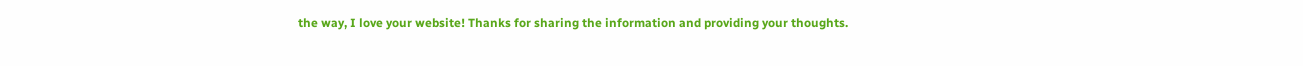the way, I love your website! Thanks for sharing the information and providing your thoughts.